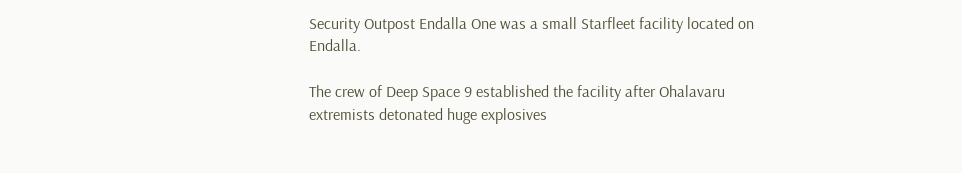Security Outpost Endalla One was a small Starfleet facility located on Endalla.

The crew of Deep Space 9 established the facility after Ohalavaru extremists detonated huge explosives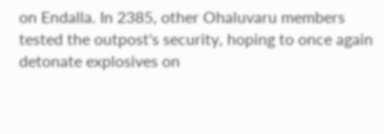on Endalla. In 2385, other Ohaluvaru members tested the outpost's security, hoping to once again detonate explosives on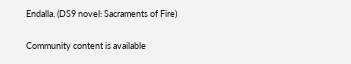Endalla. (DS9 novel: Sacraments of Fire)

Community content is available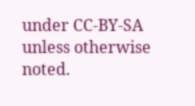under CC-BY-SA unless otherwise noted.